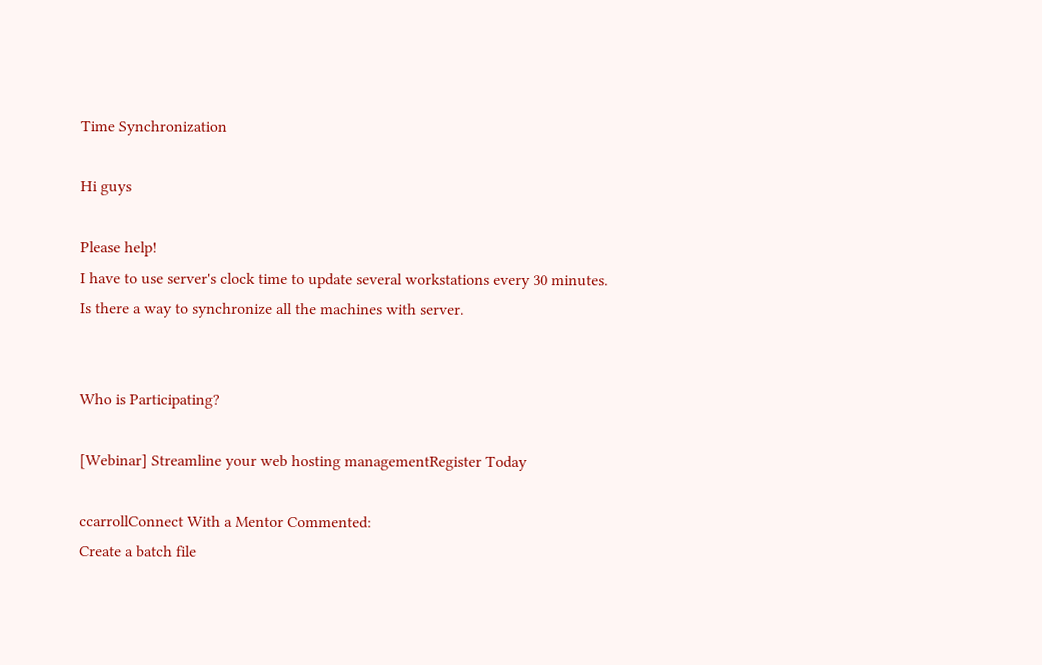Time Synchronization

Hi guys

Please help!
I have to use server's clock time to update several workstations every 30 minutes. Is there a way to synchronize all the machines with server.


Who is Participating?

[Webinar] Streamline your web hosting managementRegister Today

ccarrollConnect With a Mentor Commented:
Create a batch file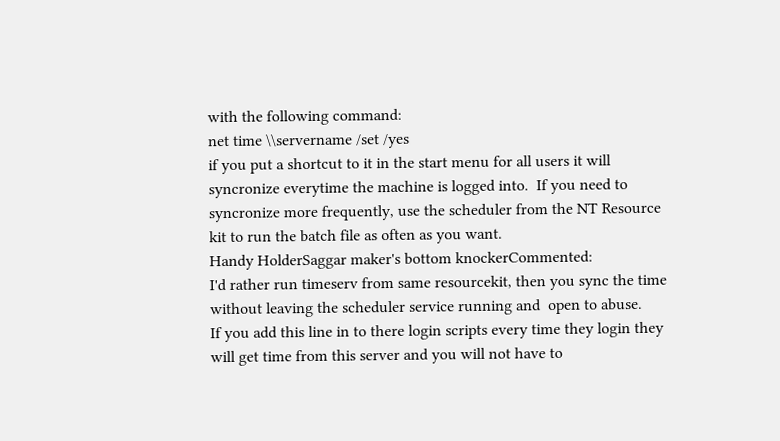with the following command:
net time \\servername /set /yes
if you put a shortcut to it in the start menu for all users it will syncronize everytime the machine is logged into.  If you need to syncronize more frequently, use the scheduler from the NT Resource kit to run the batch file as often as you want.
Handy HolderSaggar maker's bottom knockerCommented:
I'd rather run timeserv from same resourcekit, then you sync the time without leaving the scheduler service running and  open to abuse.
If you add this line in to there login scripts every time they login they will get time from this server and you will not have to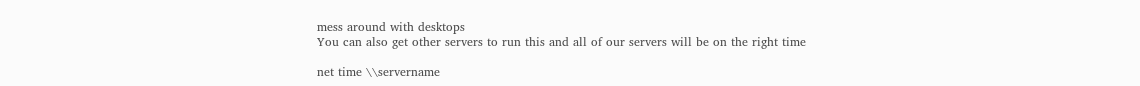mess around with desktops
You can also get other servers to run this and all of our servers will be on the right time

net time \\servername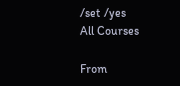/set /yes
All Courses

From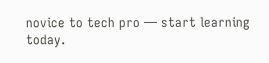novice to tech pro — start learning today.